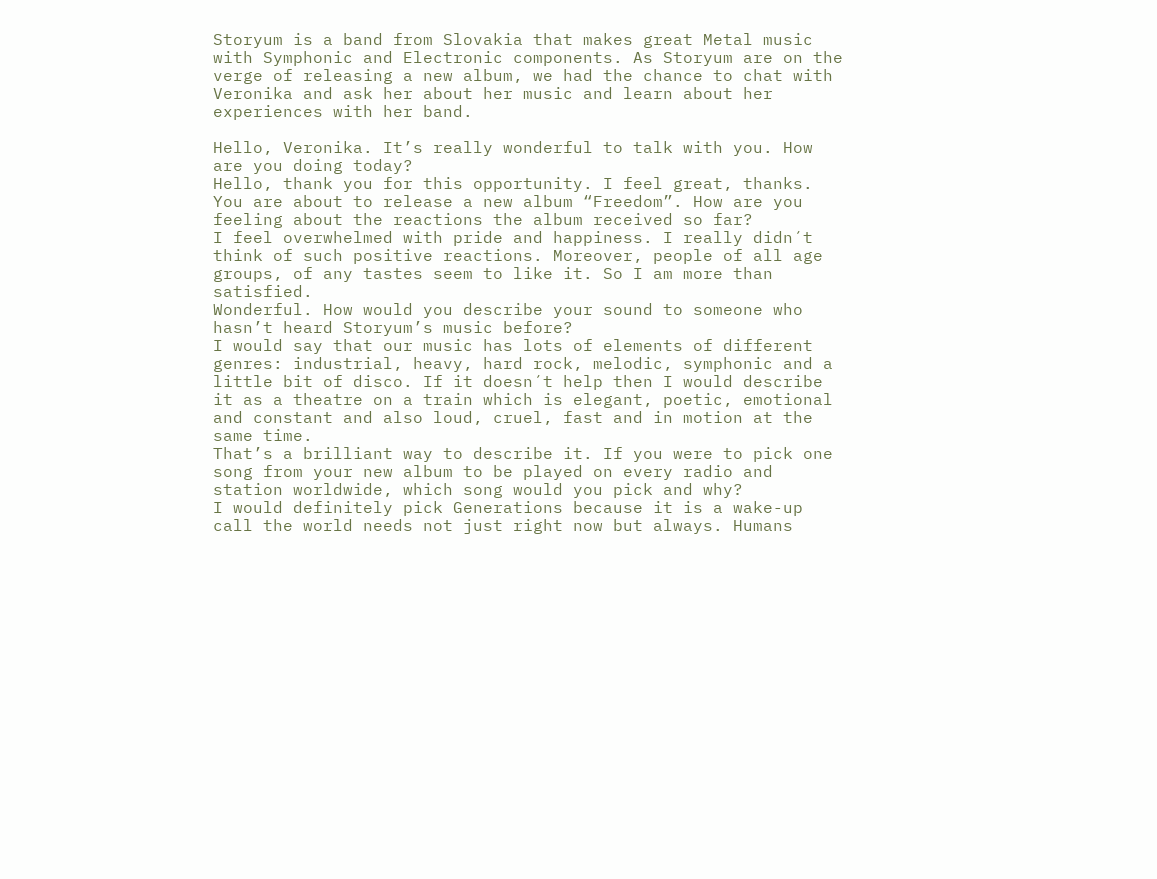Storyum is a band from Slovakia that makes great Metal music with Symphonic and Electronic components. As Storyum are on the verge of releasing a new album, we had the chance to chat with Veronika and ask her about her music and learn about her experiences with her band.

Hello, Veronika. It’s really wonderful to talk with you. How are you doing today?
Hello, thank you for this opportunity. I feel great, thanks.
You are about to release a new album “Freedom”. How are you feeling about the reactions the album received so far?
I feel overwhelmed with pride and happiness. I really didn´t think of such positive reactions. Moreover, people of all age groups, of any tastes seem to like it. So I am more than satisfied.
Wonderful. How would you describe your sound to someone who hasn’t heard Storyum’s music before?
I would say that our music has lots of elements of different genres: industrial, heavy, hard rock, melodic, symphonic and a little bit of disco. If it doesn´t help then I would describe it as a theatre on a train which is elegant, poetic, emotional and constant and also loud, cruel, fast and in motion at the same time.
That’s a brilliant way to describe it. If you were to pick one song from your new album to be played on every radio and station worldwide, which song would you pick and why?
I would definitely pick Generations because it is a wake-up call the world needs not just right now but always. Humans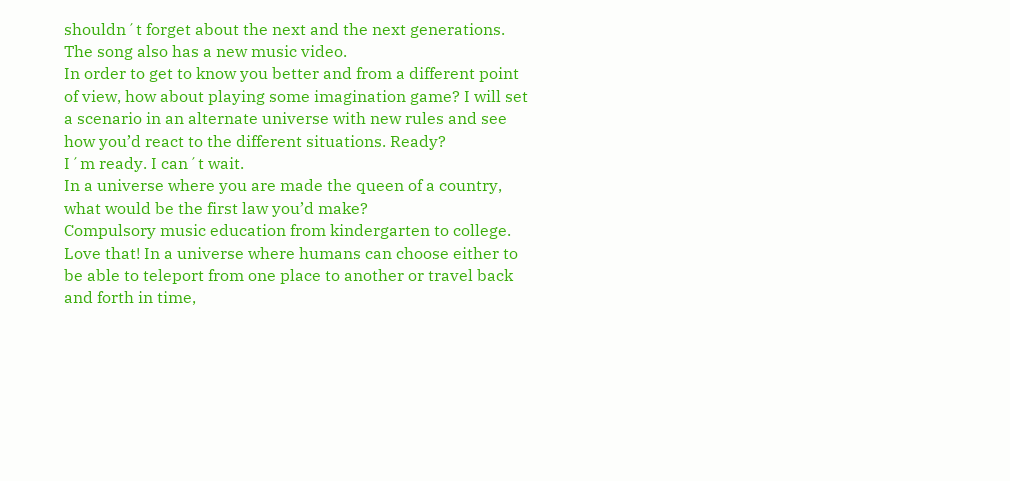shouldn´t forget about the next and the next generations. The song also has a new music video.
In order to get to know you better and from a different point of view, how about playing some imagination game? I will set a scenario in an alternate universe with new rules and see how you’d react to the different situations. Ready?
I´m ready. I can´t wait.
In a universe where you are made the queen of a country, what would be the first law you’d make?
Compulsory music education from kindergarten to college.
Love that! In a universe where humans can choose either to be able to teleport from one place to another or travel back and forth in time,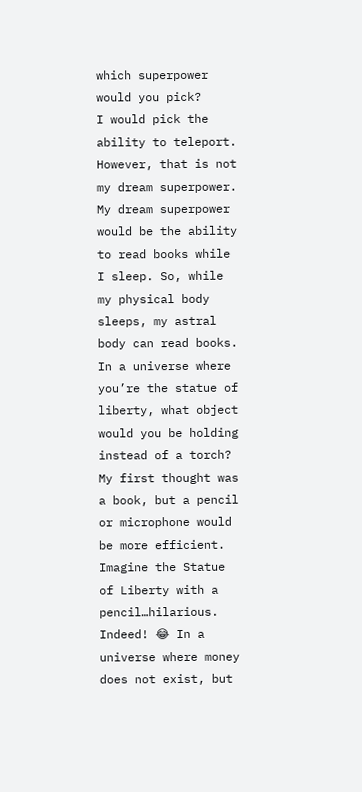which superpower would you pick?
I would pick the ability to teleport. However, that is not my dream superpower. My dream superpower would be the ability to read books while I sleep. So, while my physical body sleeps, my astral body can read books.
In a universe where you’re the statue of liberty, what object would you be holding instead of a torch?
My first thought was a book, but a pencil or microphone would be more efficient. Imagine the Statue of Liberty with a pencil…hilarious.
Indeed! 😂 In a universe where money does not exist, but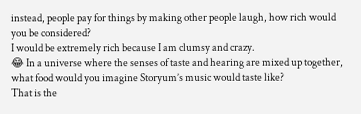instead, people pay for things by making other people laugh, how rich would you be considered?
I would be extremely rich because I am clumsy and crazy.
😂 In a universe where the senses of taste and hearing are mixed up together, what food would you imagine Storyum’s music would taste like?
That is the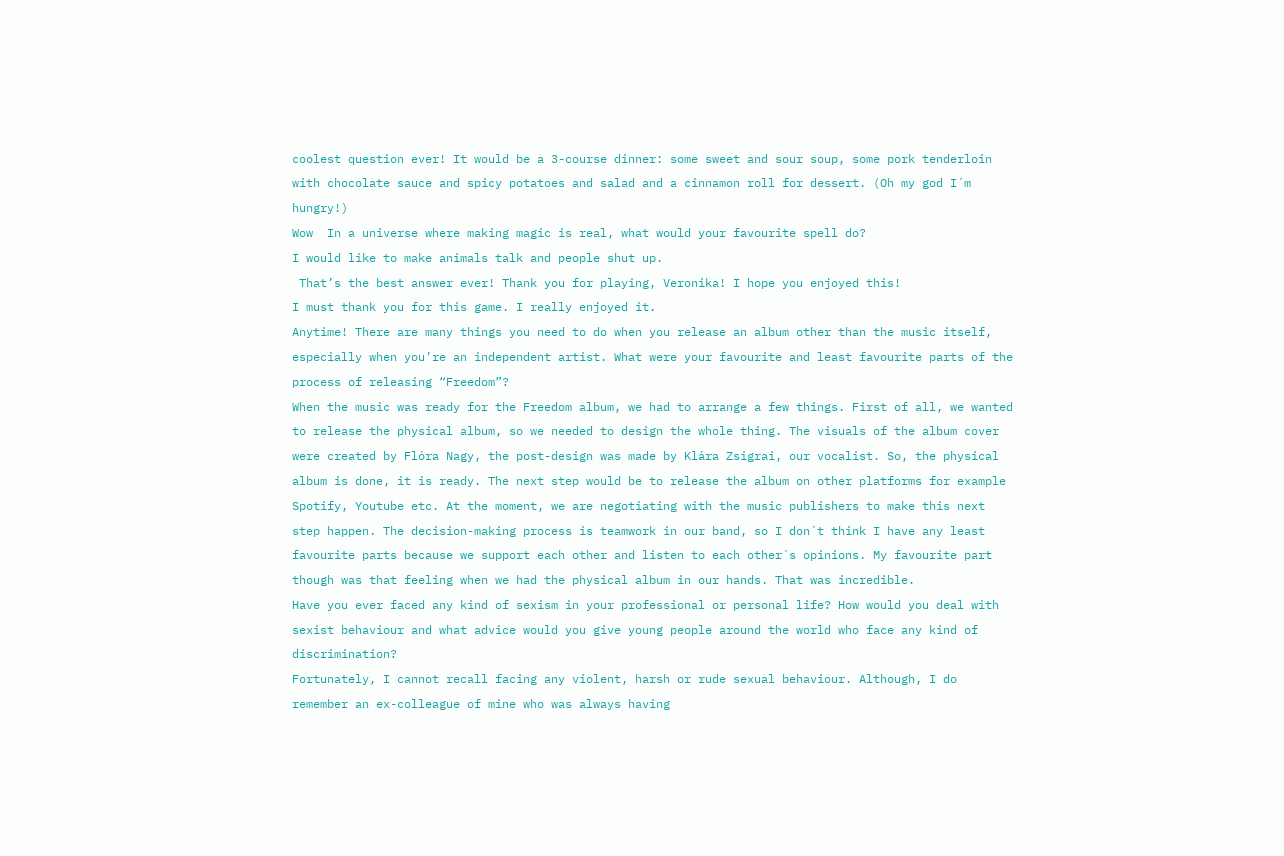coolest question ever! It would be a 3-course dinner: some sweet and sour soup, some pork tenderloin with chocolate sauce and spicy potatoes and salad and a cinnamon roll for dessert. (Oh my god I´m hungry!)
Wow  In a universe where making magic is real, what would your favourite spell do?
I would like to make animals talk and people shut up.
 That’s the best answer ever! Thank you for playing, Veronika! I hope you enjoyed this!
I must thank you for this game. I really enjoyed it.
Anytime! There are many things you need to do when you release an album other than the music itself, especially when you’re an independent artist. What were your favourite and least favourite parts of the process of releasing “Freedom”?
When the music was ready for the Freedom album, we had to arrange a few things. First of all, we wanted to release the physical album, so we needed to design the whole thing. The visuals of the album cover were created by Flóra Nagy, the post-design was made by Klára Zsigrai, our vocalist. So, the physical album is done, it is ready. The next step would be to release the album on other platforms for example Spotify, Youtube etc. At the moment, we are negotiating with the music publishers to make this next step happen. The decision-making process is teamwork in our band, so I don´t think I have any least favourite parts because we support each other and listen to each other´s opinions. My favourite part though was that feeling when we had the physical album in our hands. That was incredible.
Have you ever faced any kind of sexism in your professional or personal life? How would you deal with sexist behaviour and what advice would you give young people around the world who face any kind of discrimination?
Fortunately, I cannot recall facing any violent, harsh or rude sexual behaviour. Although, I do remember an ex-colleague of mine who was always having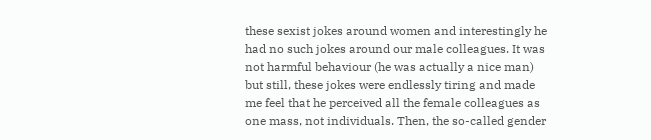these sexist jokes around women and interestingly he had no such jokes around our male colleagues. It was not harmful behaviour (he was actually a nice man) but still, these jokes were endlessly tiring and made me feel that he perceived all the female colleagues as one mass, not individuals. Then, the so-called gender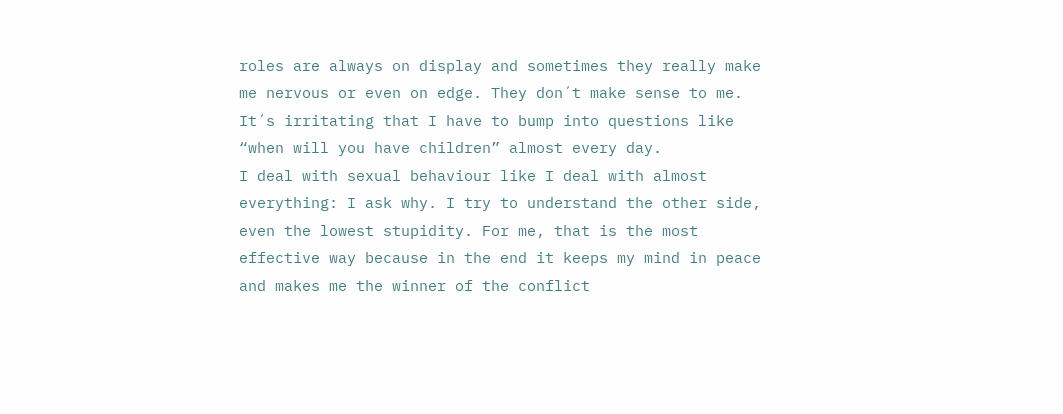roles are always on display and sometimes they really make me nervous or even on edge. They don´t make sense to me. It´s irritating that I have to bump into questions like “when will you have children” almost every day.
I deal with sexual behaviour like I deal with almost everything: I ask why. I try to understand the other side, even the lowest stupidity. For me, that is the most effective way because in the end it keeps my mind in peace and makes me the winner of the conflict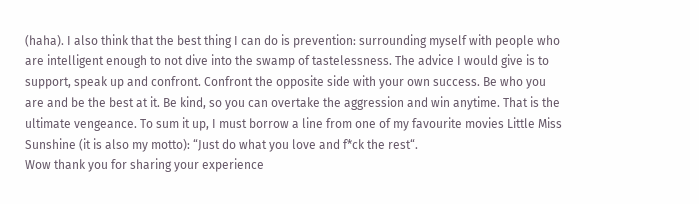(haha). I also think that the best thing I can do is prevention: surrounding myself with people who are intelligent enough to not dive into the swamp of tastelessness. The advice I would give is to support, speak up and confront. Confront the opposite side with your own success. Be who you are and be the best at it. Be kind, so you can overtake the aggression and win anytime. That is the ultimate vengeance. To sum it up, I must borrow a line from one of my favourite movies Little Miss Sunshine (it is also my motto): “Just do what you love and f*ck the rest“.
Wow thank you for sharing your experience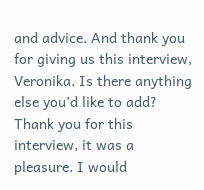and advice. And thank you for giving us this interview, Veronika. Is there anything else you’d like to add?
Thank you for this interview, it was a pleasure. I would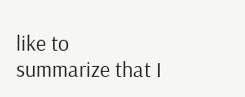like to summarize that I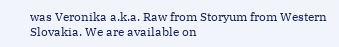was Veronika a.k.a. Raw from Storyum from Western Slovakia. We are available on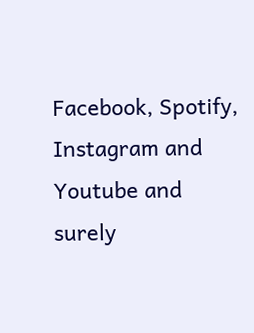Facebook, Spotify, Instagram and Youtube and surely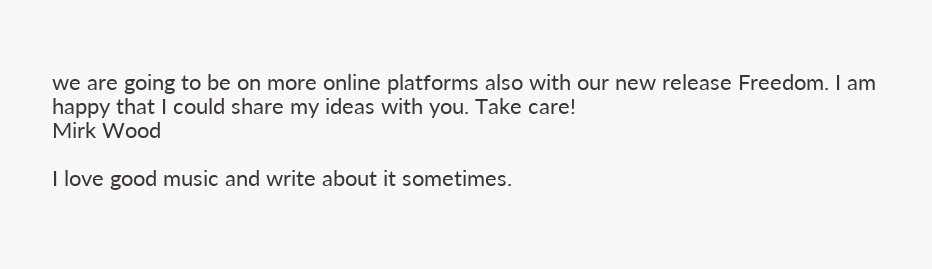we are going to be on more online platforms also with our new release Freedom. I am happy that I could share my ideas with you. Take care!
Mirk Wood

I love good music and write about it sometimes.